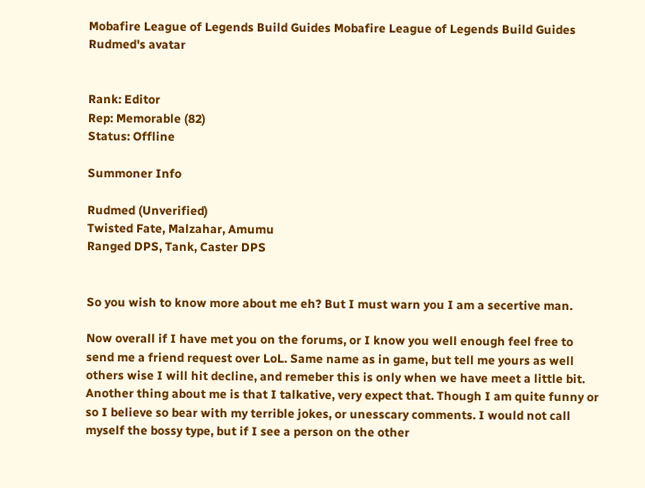Mobafire League of Legends Build Guides Mobafire League of Legends Build Guides
Rudmed's avatar


Rank: Editor
Rep: Memorable (82)
Status: Offline

Summoner Info

Rudmed (Unverified)
Twisted Fate, Malzahar, Amumu
Ranged DPS, Tank, Caster DPS


So you wish to know more about me eh? But I must warn you I am a secertive man.

Now overall if I have met you on the forums, or I know you well enough feel free to send me a friend request over LoL. Same name as in game, but tell me yours as well others wise I will hit decline, and remeber this is only when we have meet a little bit. Another thing about me is that I talkative, very expect that. Though I am quite funny or so I believe so bear with my terrible jokes, or unesscary comments. I would not call myself the bossy type, but if I see a person on the other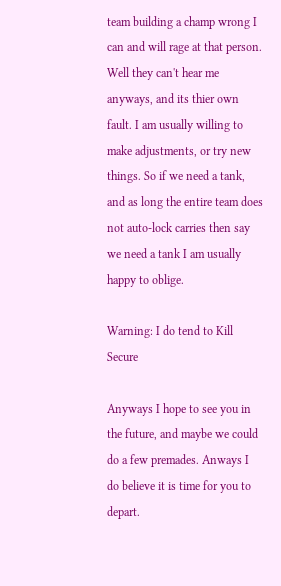team building a champ wrong I can and will rage at that person. Well they can't hear me anyways, and its thier own fault. I am usually willing to make adjustments, or try new things. So if we need a tank, and as long the entire team does not auto-lock carries then say we need a tank I am usually happy to oblige.

Warning: I do tend to Kill Secure

Anyways I hope to see you in the future, and maybe we could do a few premades. Anways I do believe it is time for you to depart.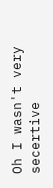Oh I wasn't very secertive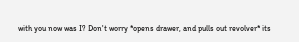with you now was I? Don't worry *opens drawer, and pulls out revolver* its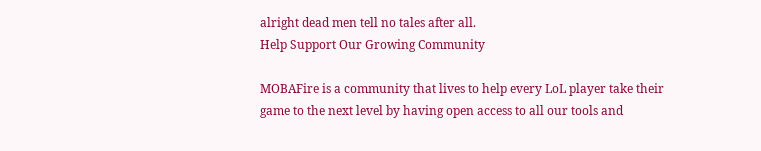alright dead men tell no tales after all.
Help Support Our Growing Community

MOBAFire is a community that lives to help every LoL player take their game to the next level by having open access to all our tools and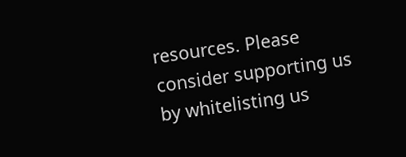resources. Please consider supporting us by whitelisting us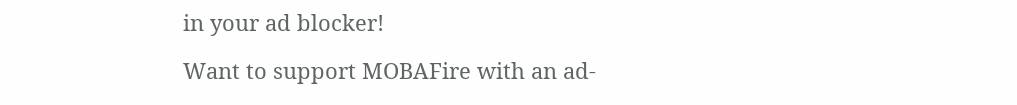in your ad blocker!

Want to support MOBAFire with an ad-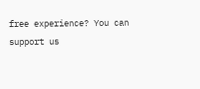free experience? You can support us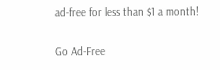ad-free for less than $1 a month!

Go Ad-Free